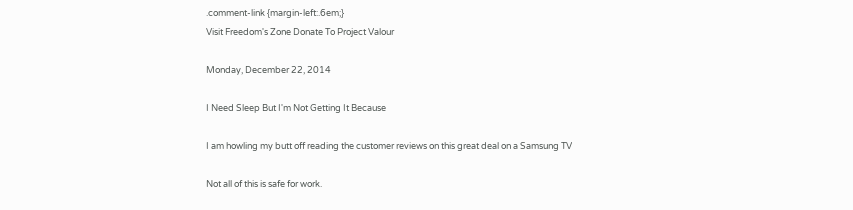.comment-link {margin-left:.6em;}
Visit Freedom's Zone Donate To Project Valour

Monday, December 22, 2014

I Need Sleep But I'm Not Getting It Because

I am howling my butt off reading the customer reviews on this great deal on a Samsung TV

Not all of this is safe for work.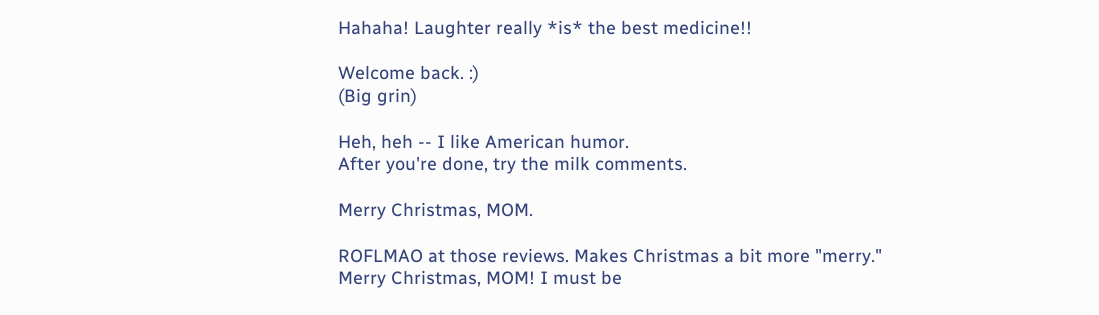Hahaha! Laughter really *is* the best medicine!!

Welcome back. :)
(Big grin)

Heh, heh -- I like American humor.
After you're done, try the milk comments.

Merry Christmas, MOM.

ROFLMAO at those reviews. Makes Christmas a bit more "merry."
Merry Christmas, MOM! I must be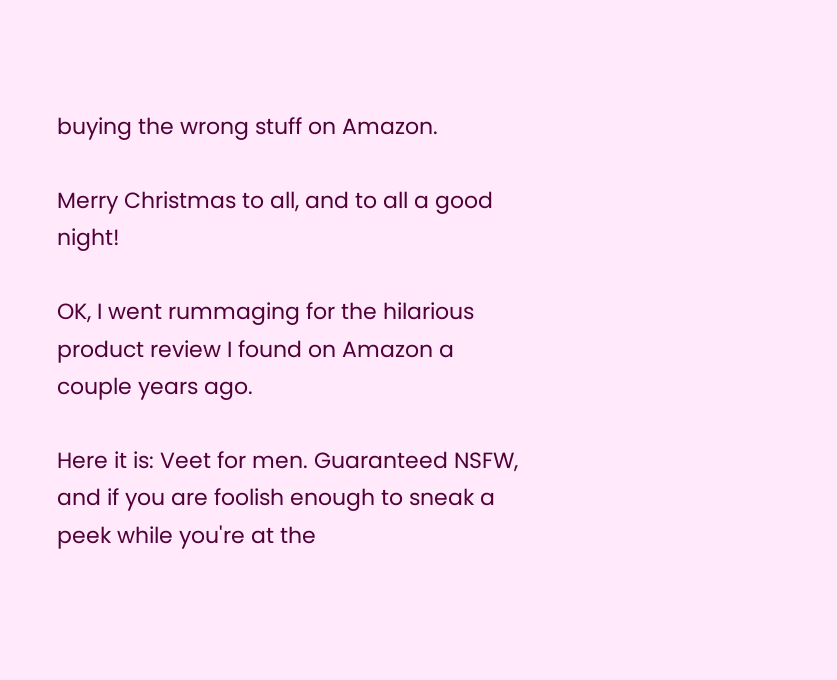buying the wrong stuff on Amazon.

Merry Christmas to all, and to all a good night!

OK, I went rummaging for the hilarious product review I found on Amazon a couple years ago.

Here it is: Veet for men. Guaranteed NSFW, and if you are foolish enough to sneak a peek while you're at the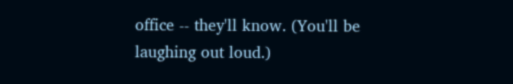office -- they'll know. (You'll be laughing out loud.)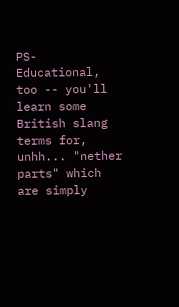PS- Educational, too -- you'll learn some British slang terms for, unhh... "nether parts" which are simply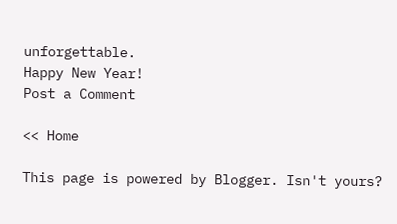unforgettable.
Happy New Year!
Post a Comment

<< Home

This page is powered by Blogger. Isn't yours?